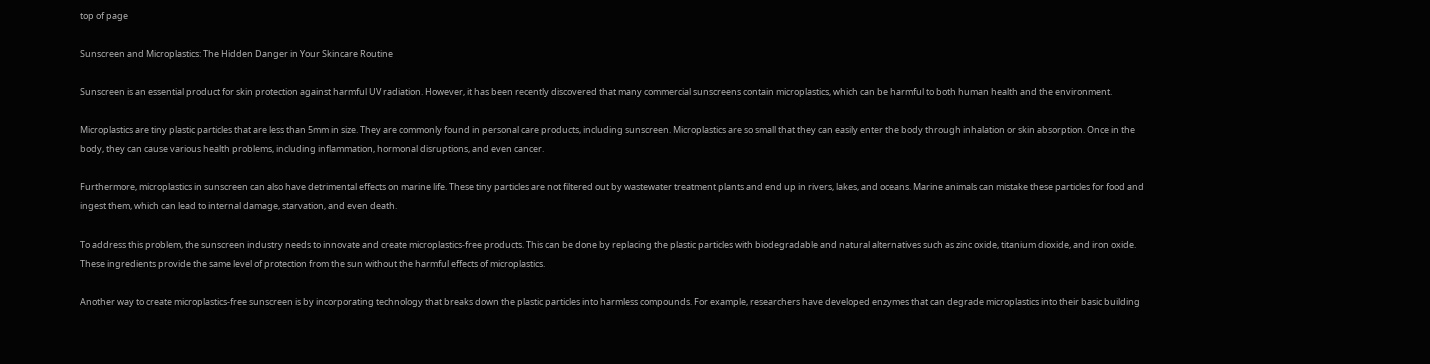top of page

Sunscreen and Microplastics: The Hidden Danger in Your Skincare Routine

Sunscreen is an essential product for skin protection against harmful UV radiation. However, it has been recently discovered that many commercial sunscreens contain microplastics, which can be harmful to both human health and the environment.

Microplastics are tiny plastic particles that are less than 5mm in size. They are commonly found in personal care products, including sunscreen. Microplastics are so small that they can easily enter the body through inhalation or skin absorption. Once in the body, they can cause various health problems, including inflammation, hormonal disruptions, and even cancer.

Furthermore, microplastics in sunscreen can also have detrimental effects on marine life. These tiny particles are not filtered out by wastewater treatment plants and end up in rivers, lakes, and oceans. Marine animals can mistake these particles for food and ingest them, which can lead to internal damage, starvation, and even death.

To address this problem, the sunscreen industry needs to innovate and create microplastics-free products. This can be done by replacing the plastic particles with biodegradable and natural alternatives such as zinc oxide, titanium dioxide, and iron oxide. These ingredients provide the same level of protection from the sun without the harmful effects of microplastics.

Another way to create microplastics-free sunscreen is by incorporating technology that breaks down the plastic particles into harmless compounds. For example, researchers have developed enzymes that can degrade microplastics into their basic building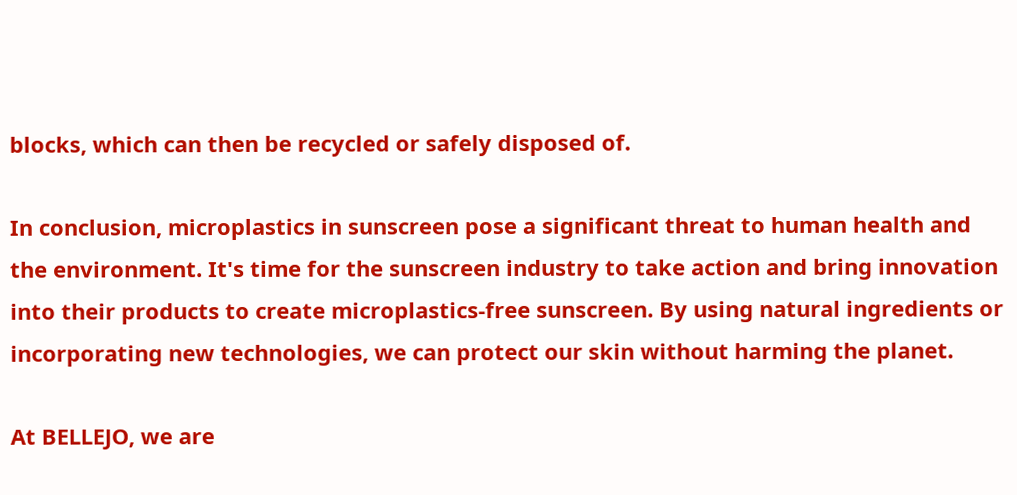blocks, which can then be recycled or safely disposed of.

In conclusion, microplastics in sunscreen pose a significant threat to human health and the environment. It's time for the sunscreen industry to take action and bring innovation into their products to create microplastics-free sunscreen. By using natural ingredients or incorporating new technologies, we can protect our skin without harming the planet.

At BELLEJO, we are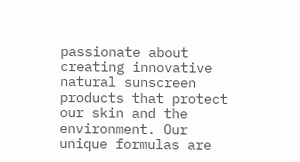passionate about creating innovative natural sunscreen products that protect our skin and the environment. Our unique formulas are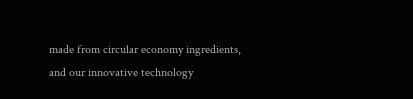made from circular economy ingredients, and our innovative technology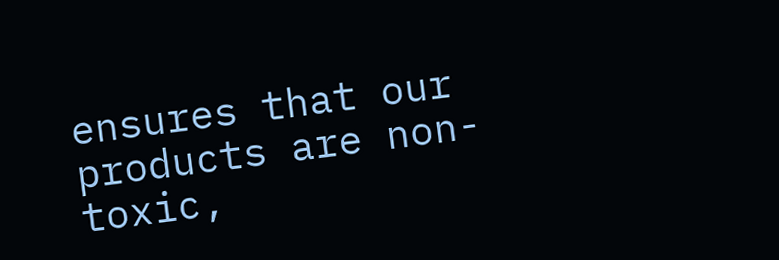ensures that our products are non-toxic,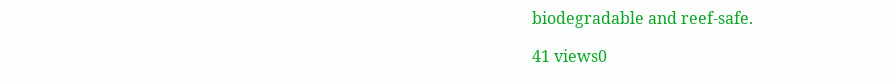biodegradable and reef-safe.

41 views0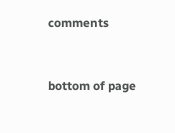comments


bottom of page